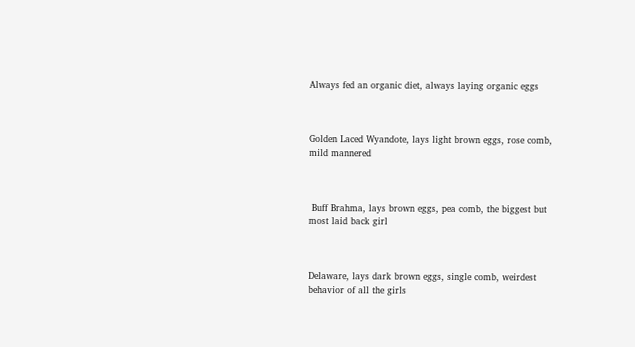Always fed an organic diet, always laying organic eggs



Golden Laced Wyandote, lays light brown eggs, rose comb, mild mannered



 Buff Brahma, lays brown eggs, pea comb, the biggest but most laid back girl



Delaware, lays dark brown eggs, single comb, weirdest behavior of all the girls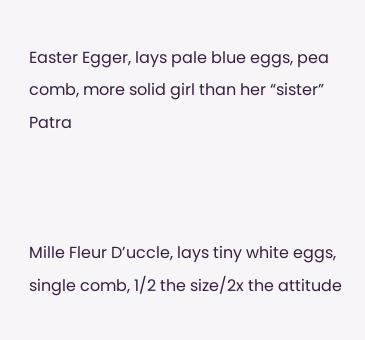Easter Egger, lays pale blue eggs, pea comb, more solid girl than her “sister” Patra



Mille Fleur D’uccle, lays tiny white eggs, single comb, 1/2 the size/2x the attitude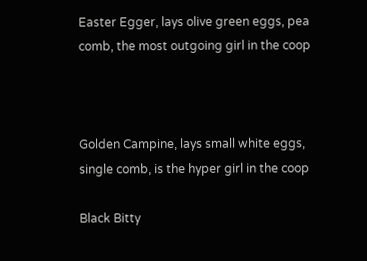Easter Egger, lays olive green eggs, pea comb, the most outgoing girl in the coop



Golden Campine, lays small white eggs, single comb, is the hyper girl in the coop

Black Bitty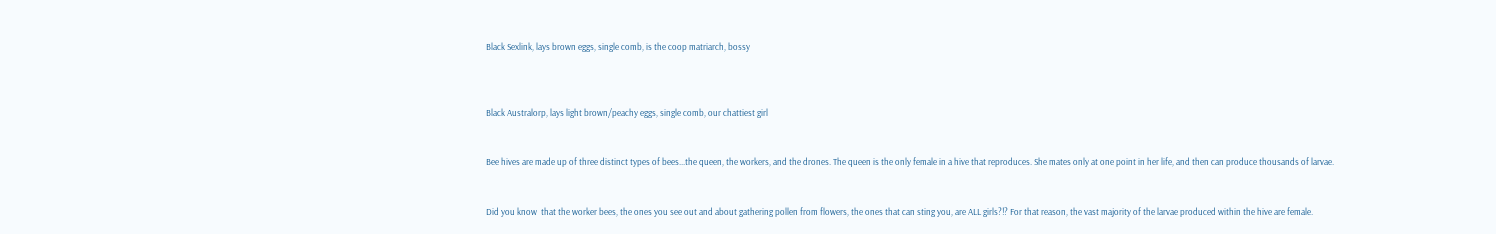Black Sexlink, lays brown eggs, single comb, is the coop matriarch, bossy



Black Australorp, lays light brown/peachy eggs, single comb, our chattiest girl


Bee hives are made up of three distinct types of bees...the queen, the workers, and the drones. The queen is the only female in a hive that reproduces. She mates only at one point in her life, and then can produce thousands of larvae.


Did you know  that the worker bees, the ones you see out and about gathering pollen from flowers, the ones that can sting you, are ALL girls?!? For that reason, the vast majority of the larvae produced within the hive are female.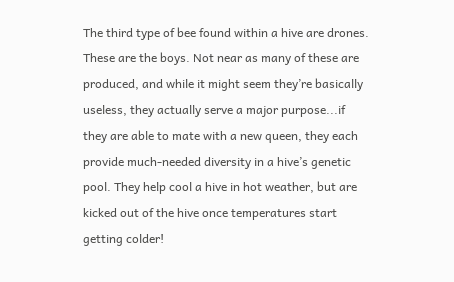The third type of bee found within a hive are drones. These are the boys. Not near as many of these are produced, and while it might seem they’re basically useless, they actually serve a major purpose...if they are able to mate with a new queen, they each provide much-needed diversity in a hive’s genetic pool. They help cool a hive in hot weather, but are kicked out of the hive once temperatures start getting colder!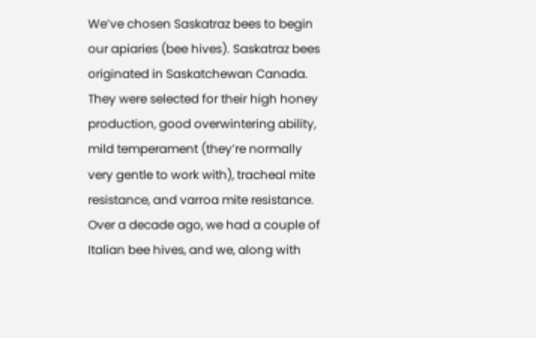We’ve chosen Saskatraz bees to begin our apiaries (bee hives). Saskatraz bees originated in Saskatchewan Canada. They were selected for their high honey production, good overwintering ability, mild temperament (they’re normally very gentle to work with), tracheal mite resistance, and varroa mite resistance. Over a decade ago, we had a couple of Italian bee hives, and we, along with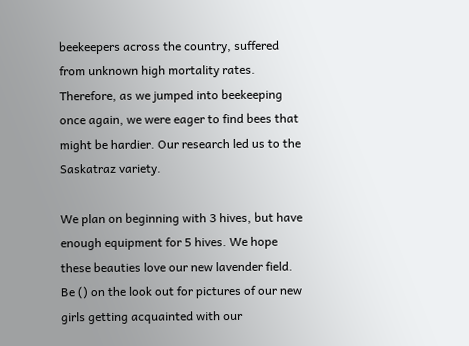beekeepers across the country, suffered from unknown high mortality rates. Therefore, as we jumped into beekeeping once again, we were eager to find bees that might be hardier. Our research led us to the Saskatraz variety.

We plan on beginning with 3 hives, but have enough equipment for 5 hives. We hope these beauties love our new lavender field. Be () on the look out for pictures of our new girls getting acquainted with our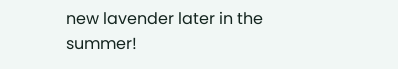new lavender later in the summer!